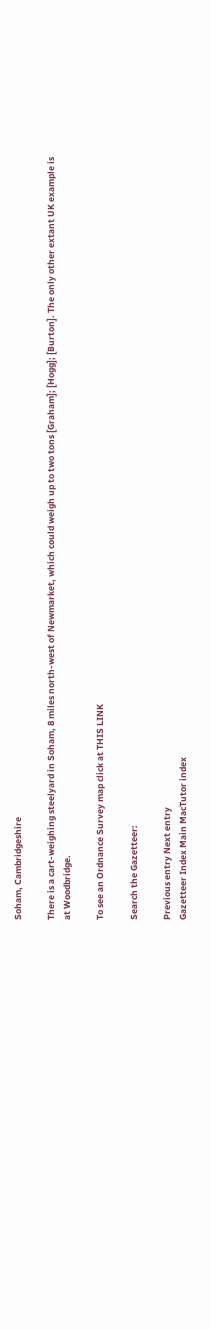Soham, Cambridgeshire

There is a cart-weighing steelyard in Soham, 8 miles north-west of Newmarket, which could weigh up to two tons [Graham]; [Hogg]; [Burton]. The only other extant UK example is at Woodbridge.

To see an Ordnance Survey map click at THIS LINK

Search the Gazetteer:

Previous entry Next entry
Gazetteer Index Main MacTutor index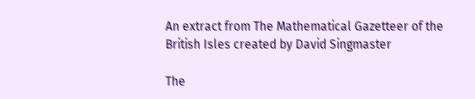An extract from The Mathematical Gazetteer of the British Isles created by David Singmaster

The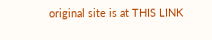original site is at THIS LINK